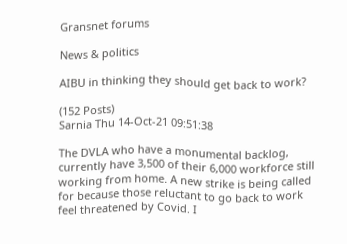Gransnet forums

News & politics

AIBU in thinking they should get back to work?

(152 Posts)
Sarnia Thu 14-Oct-21 09:51:38

The DVLA who have a monumental backlog, currently have 3,500 of their 6,000 workforce still working from home. A new strike is being called for because those reluctant to go back to work feel threatened by Covid. I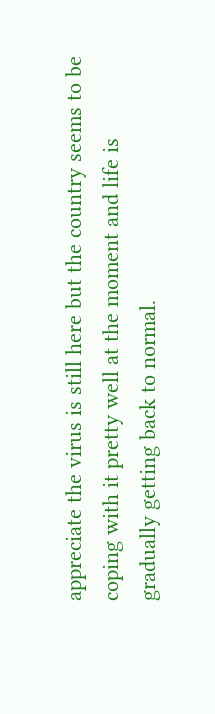appreciate the virus is still here but the country seems to be coping with it pretty well at the moment and life is gradually getting back to normal.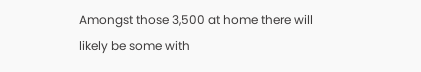Amongst those 3,500 at home there will likely be some with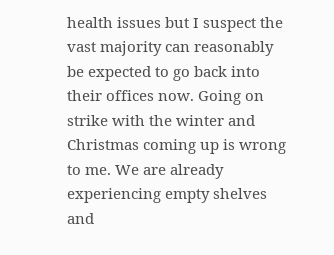health issues but I suspect the vast majority can reasonably be expected to go back into their offices now. Going on strike with the winter and Christmas coming up is wrong to me. We are already experiencing empty shelves and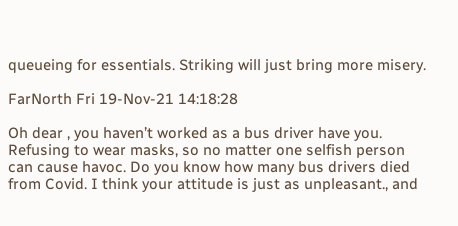queueing for essentials. Striking will just bring more misery.

FarNorth Fri 19-Nov-21 14:18:28

Oh dear , you haven’t worked as a bus driver have you. Refusing to wear masks, so no matter one selfish person can cause havoc. Do you know how many bus drivers died from Covid. I think your attitude is just as unpleasant., and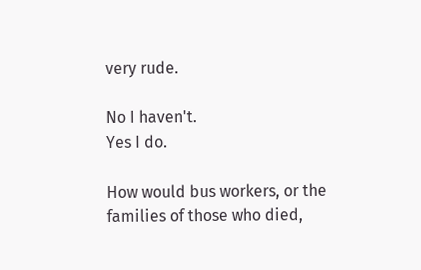very rude.

No I haven't.
Yes I do.

How would bus workers, or the families of those who died,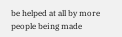be helped at all by more people being made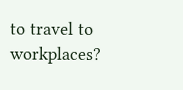to travel to workplaces?